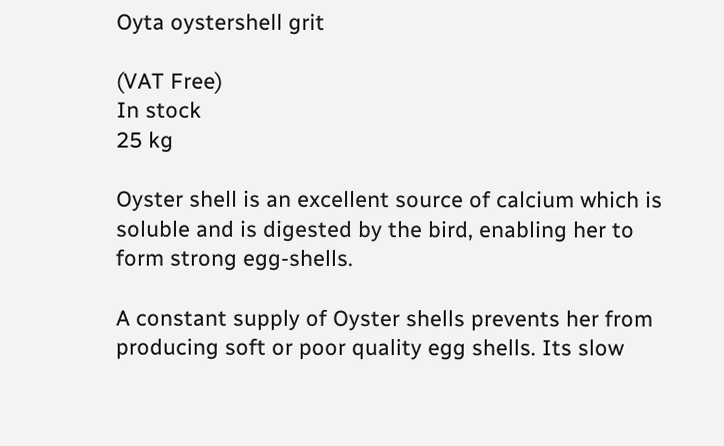Oyta oystershell grit

(VAT Free)
In stock
25 kg

Oyster shell is an excellent source of calcium which is soluble and is digested by the bird, enabling her to form strong egg-shells.

A constant supply of Oyster shells prevents her from producing soft or poor quality egg shells. Its slow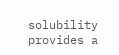solubility provides a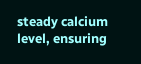steady calcium level, ensuring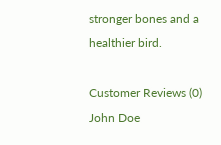stronger bones and a healthier bird.

Customer Reviews (0)
John Doe